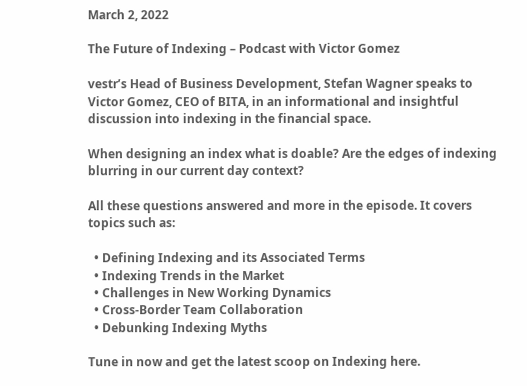March 2, 2022

The Future of Indexing – Podcast with Victor Gomez

vestr’s Head of Business Development, Stefan Wagner speaks to Victor Gomez, CEO of BITA, in an informational and insightful discussion into indexing in the financial space.

When designing an index what is doable? Are the edges of indexing blurring in our current day context?

All these questions answered and more in the episode. It covers topics such as:

  • Defining Indexing and its Associated Terms
  • Indexing Trends in the Market
  • Challenges in New Working Dynamics
  • Cross-Border Team Collaboration
  • Debunking Indexing Myths

Tune in now and get the latest scoop on Indexing here.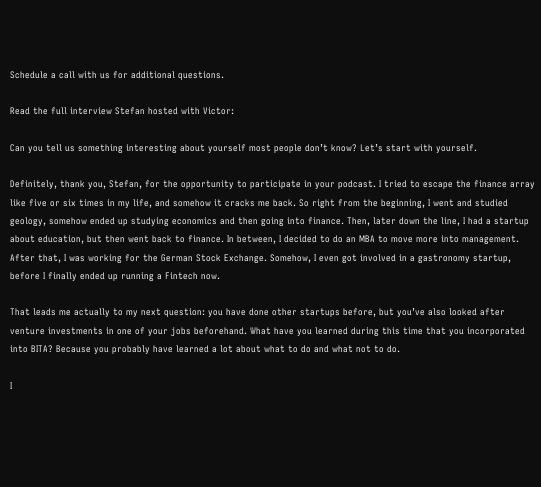Schedule a call with us for additional questions.

Read the full interview Stefan hosted with Victor:

Can you tell us something interesting about yourself most people don’t know? Let’s start with yourself.

Definitely, thank you, Stefan, for the opportunity to participate in your podcast. I tried to escape the finance array like five or six times in my life, and somehow it cracks me back. So right from the beginning, I went and studied geology, somehow ended up studying economics and then going into finance. Then, later down the line, I had a startup about education, but then went back to finance. In between, I decided to do an MBA to move more into management. After that, I was working for the German Stock Exchange. Somehow, I even got involved in a gastronomy startup, before I finally ended up running a Fintech now.

That leads me actually to my next question: you have done other startups before, but you’ve also looked after venture investments in one of your jobs beforehand. What have you learned during this time that you incorporated into BITA? Because you probably have learned a lot about what to do and what not to do.

I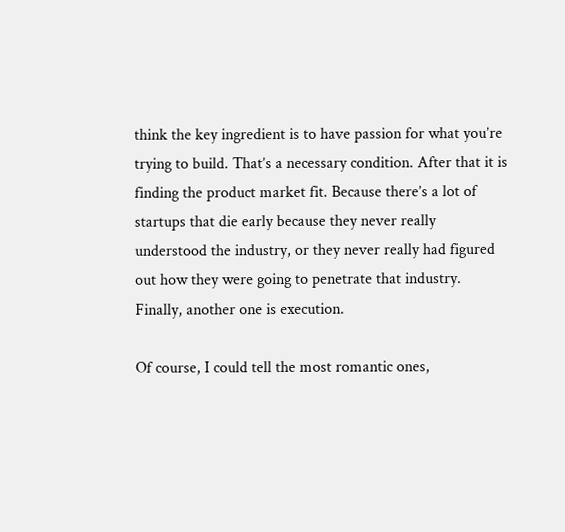think the key ingredient is to have passion for what you’re trying to build. That’s a necessary condition. After that it is finding the product market fit. Because there’s a lot of startups that die early because they never really understood the industry, or they never really had figured out how they were going to penetrate that industry. Finally, another one is execution.

Of course, I could tell the most romantic ones,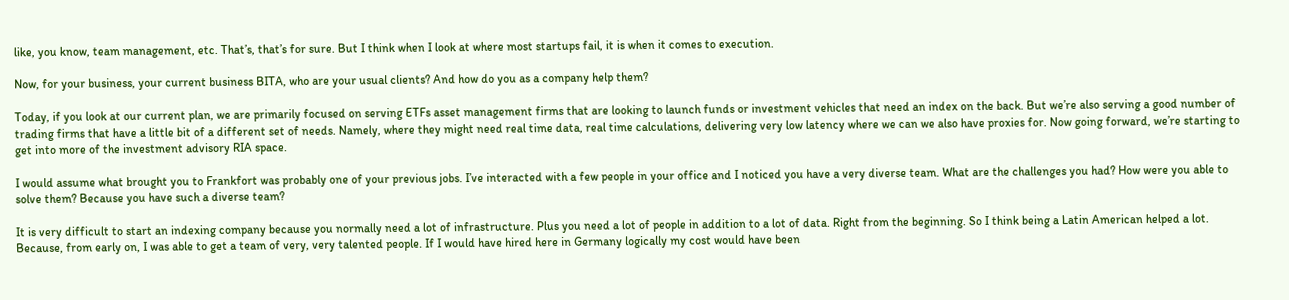like, you know, team management, etc. That’s, that’s for sure. But I think when I look at where most startups fail, it is when it comes to execution.

Now, for your business, your current business BITA, who are your usual clients? And how do you as a company help them?

Today, if you look at our current plan, we are primarily focused on serving ETFs asset management firms that are looking to launch funds or investment vehicles that need an index on the back. But we’re also serving a good number of trading firms that have a little bit of a different set of needs. Namely, where they might need real time data, real time calculations, delivering very low latency where we can we also have proxies for. Now going forward, we’re starting to get into more of the investment advisory RIA space.

I would assume what brought you to Frankfort was probably one of your previous jobs. I’ve interacted with a few people in your office and I noticed you have a very diverse team. What are the challenges you had? How were you able to solve them? Because you have such a diverse team?

It is very difficult to start an indexing company because you normally need a lot of infrastructure. Plus you need a lot of people in addition to a lot of data. Right from the beginning. So I think being a Latin American helped a lot. Because, from early on, I was able to get a team of very, very talented people. If I would have hired here in Germany logically my cost would have been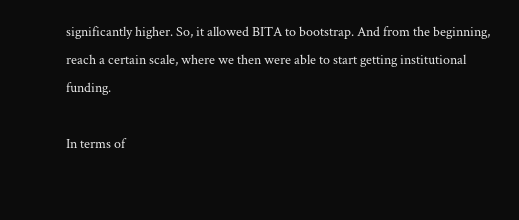significantly higher. So, it allowed BITA to bootstrap. And from the beginning, reach a certain scale, where we then were able to start getting institutional funding.

In terms of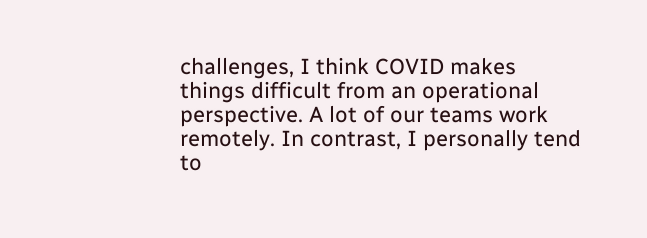challenges, I think COVID makes things difficult from an operational perspective. A lot of our teams work remotely. In contrast, I personally tend to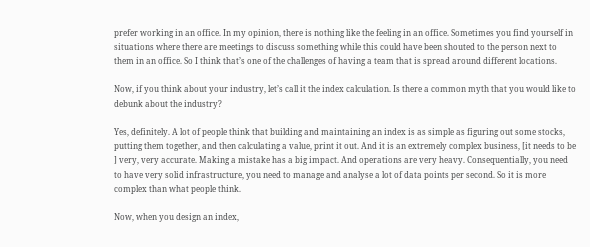prefer working in an office. In my opinion, there is nothing like the feeling in an office. Sometimes you find yourself in situations where there are meetings to discuss something while this could have been shouted to the person next to them in an office. So I think that’s one of the challenges of having a team that is spread around different locations.

Now, if you think about your industry, let’s call it the index calculation. Is there a common myth that you would like to debunk about the industry?

Yes, definitely. A lot of people think that building and maintaining an index is as simple as figuring out some stocks, putting them together, and then calculating a value, print it out. And it is an extremely complex business, [it needs to be ] very, very accurate. Making a mistake has a big impact. And operations are very heavy. Consequentially, you need to have very solid infrastructure, you need to manage and analyse a lot of data points per second. So it is more complex than what people think.

Now, when you design an index,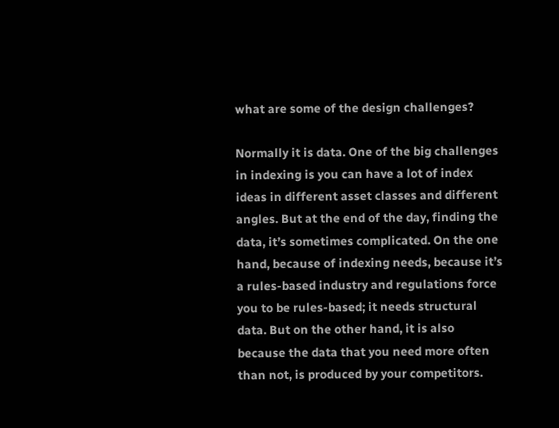what are some of the design challenges?

Normally it is data. One of the big challenges in indexing is you can have a lot of index ideas in different asset classes and different angles. But at the end of the day, finding the data, it’s sometimes complicated. On the one hand, because of indexing needs, because it’s a rules-based industry and regulations force you to be rules-based; it needs structural data. But on the other hand, it is also because the data that you need more often than not, is produced by your competitors.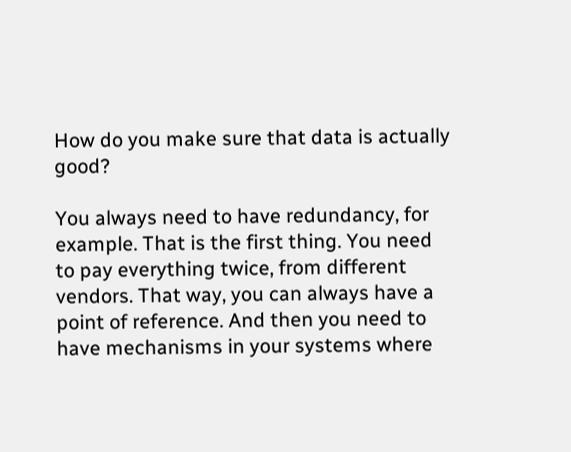How do you make sure that data is actually good?

You always need to have redundancy, for example. That is the first thing. You need to pay everything twice, from different vendors. That way, you can always have a point of reference. And then you need to have mechanisms in your systems where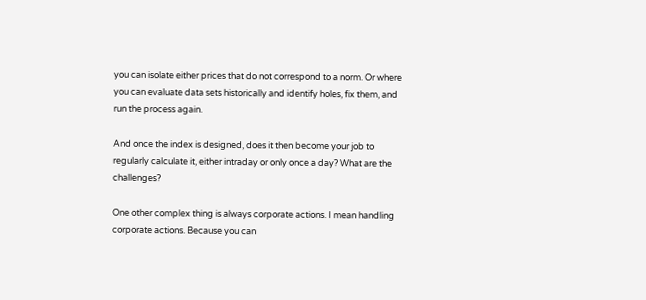you can isolate either prices that do not correspond to a norm. Or where you can evaluate data sets historically and identify holes, fix them, and run the process again.

And once the index is designed, does it then become your job to regularly calculate it, either intraday or only once a day? What are the challenges?

One other complex thing is always corporate actions. I mean handling corporate actions. Because you can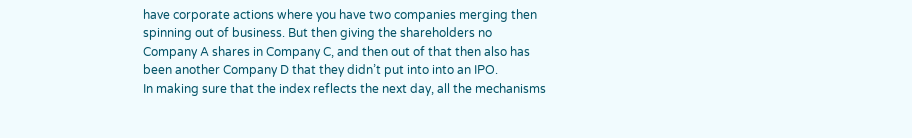have corporate actions where you have two companies merging then spinning out of business. But then giving the shareholders no Company A shares in Company C, and then out of that then also has been another Company D that they didn’t put into into an IPO.
In making sure that the index reflects the next day, all the mechanisms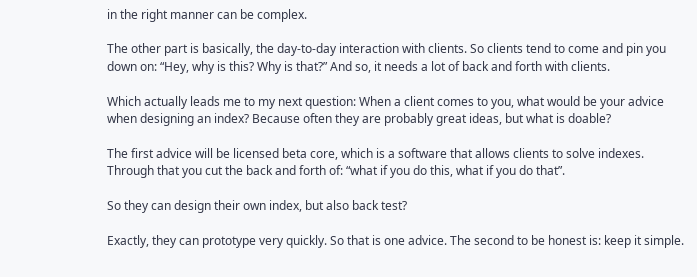in the right manner can be complex.

The other part is basically, the day-to-day interaction with clients. So clients tend to come and pin you down on: “Hey, why is this? Why is that?” And so, it needs a lot of back and forth with clients.

Which actually leads me to my next question: When a client comes to you, what would be your advice when designing an index? Because often they are probably great ideas, but what is doable?

The first advice will be licensed beta core, which is a software that allows clients to solve indexes. Through that you cut the back and forth of: “what if you do this, what if you do that”.

So they can design their own index, but also back test?

Exactly, they can prototype very quickly. So that is one advice. The second to be honest is: keep it simple.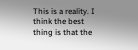This is a reality. I think the best thing is that the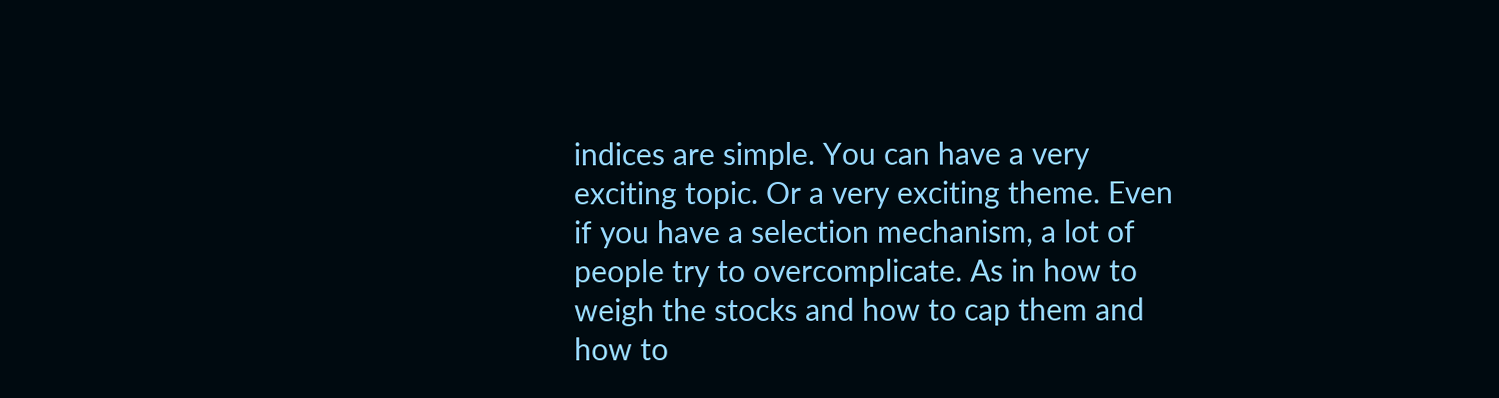indices are simple. You can have a very exciting topic. Or a very exciting theme. Even if you have a selection mechanism, a lot of people try to overcomplicate. As in how to weigh the stocks and how to cap them and how to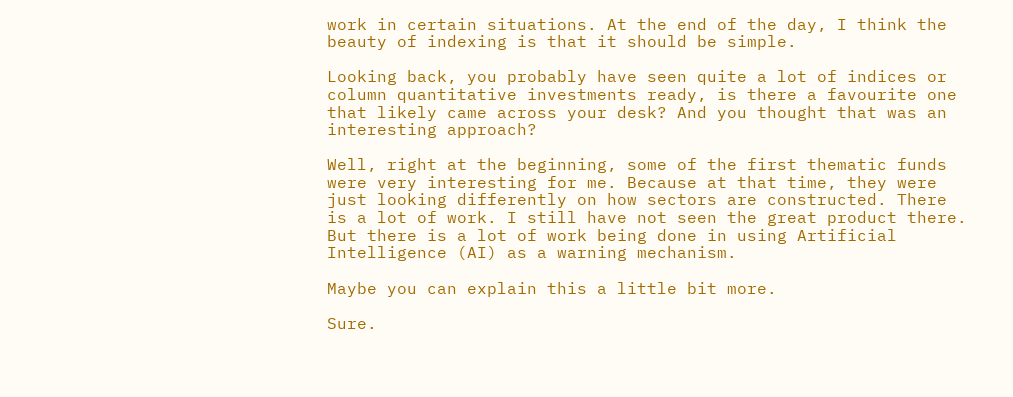work in certain situations. At the end of the day, I think the beauty of indexing is that it should be simple.

Looking back, you probably have seen quite a lot of indices or column quantitative investments ready, is there a favourite one that likely came across your desk? And you thought that was an interesting approach?

Well, right at the beginning, some of the first thematic funds were very interesting for me. Because at that time, they were just looking differently on how sectors are constructed. There is a lot of work. I still have not seen the great product there. But there is a lot of work being done in using Artificial Intelligence (AI) as a warning mechanism.

Maybe you can explain this a little bit more.

Sure.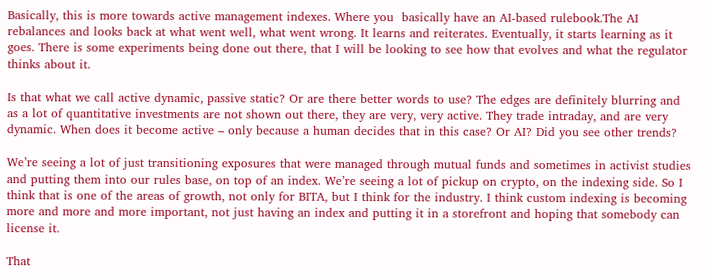Basically, this is more towards active management indexes. Where you  basically have an AI-based rulebook.The AI rebalances and looks back at what went well, what went wrong. It learns and reiterates. Eventually, it starts learning as it goes. There is some experiments being done out there, that I will be looking to see how that evolves and what the regulator thinks about it.

Is that what we call active dynamic, passive static? Or are there better words to use? The edges are definitely blurring and as a lot of quantitative investments are not shown out there, they are very, very active. They trade intraday, and are very dynamic. When does it become active – only because a human decides that in this case? Or AI? Did you see other trends?

We’re seeing a lot of just transitioning exposures that were managed through mutual funds and sometimes in activist studies and putting them into our rules base, on top of an index. We’re seeing a lot of pickup on crypto, on the indexing side. So I think that is one of the areas of growth, not only for BITA, but I think for the industry. I think custom indexing is becoming more and more and more important, not just having an index and putting it in a storefront and hoping that somebody can license it.

That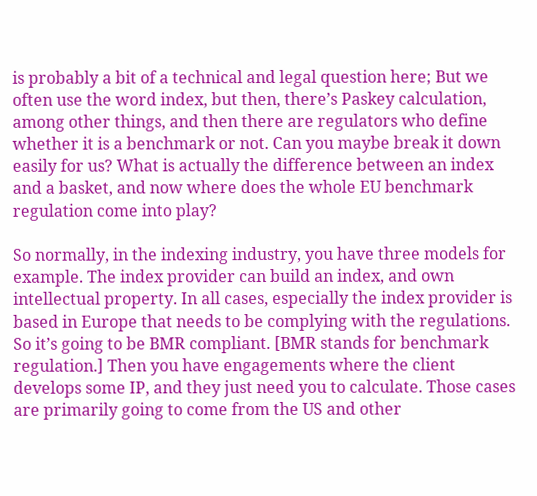is probably a bit of a technical and legal question here; But we often use the word index, but then, there’s Paskey calculation, among other things, and then there are regulators who define whether it is a benchmark or not. Can you maybe break it down easily for us? What is actually the difference between an index and a basket, and now where does the whole EU benchmark regulation come into play?

So normally, in the indexing industry, you have three models for example. The index provider can build an index, and own intellectual property. In all cases, especially the index provider is based in Europe that needs to be complying with the regulations. So it’s going to be BMR compliant. [BMR stands for benchmark regulation.] Then you have engagements where the client develops some IP, and they just need you to calculate. Those cases are primarily going to come from the US and other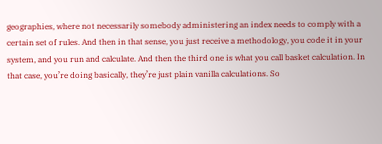geographies, where not necessarily somebody administering an index needs to comply with a certain set of rules. And then in that sense, you just receive a methodology, you code it in your system, and you run and calculate. And then the third one is what you call basket calculation. In that case, you’re doing basically, they’re just plain vanilla calculations. So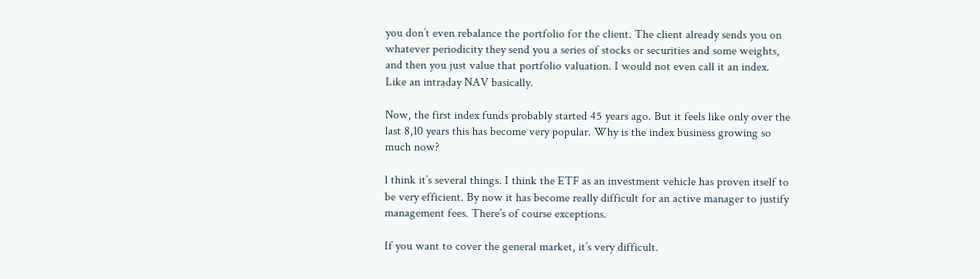you don’t even rebalance the portfolio for the client. The client already sends you on whatever periodicity they send you a series of stocks or securities and some weights, and then you just value that portfolio valuation. I would not even call it an index. Like an intraday NAV basically.

Now, the first index funds probably started 45 years ago. But it feels like only over the last 8,10 years this has become very popular. Why is the index business growing so much now?

l think it’s several things. I think the ETF as an investment vehicle has proven itself to be very efficient. By now it has become really difficult for an active manager to justify management fees. There’s of course exceptions.

If you want to cover the general market, it’s very difficult.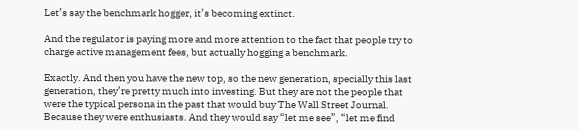Let’s say the benchmark hogger, it’s becoming extinct.

And the regulator is paying more and more attention to the fact that people try to charge active management fees, but actually hogging a benchmark.

Exactly. And then you have the new top, so the new generation, specially this last generation, they’re pretty much into investing. But they are not the people that were the typical persona in the past that would buy The Wall Street Journal. Because they were enthusiasts. And they would say “let me see”, “let me find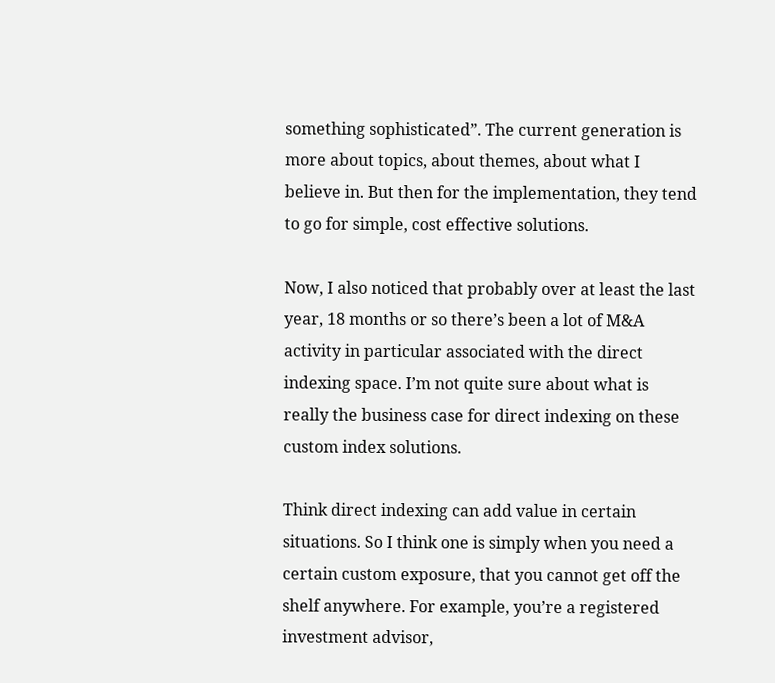something sophisticated”. The current generation is more about topics, about themes, about what I believe in. But then for the implementation, they tend to go for simple, cost effective solutions.

Now, I also noticed that probably over at least the last year, 18 months or so there’s been a lot of M&A activity in particular associated with the direct indexing space. I’m not quite sure about what is really the business case for direct indexing on these custom index solutions.

Think direct indexing can add value in certain situations. So I think one is simply when you need a certain custom exposure, that you cannot get off the shelf anywhere. For example, you’re a registered investment advisor,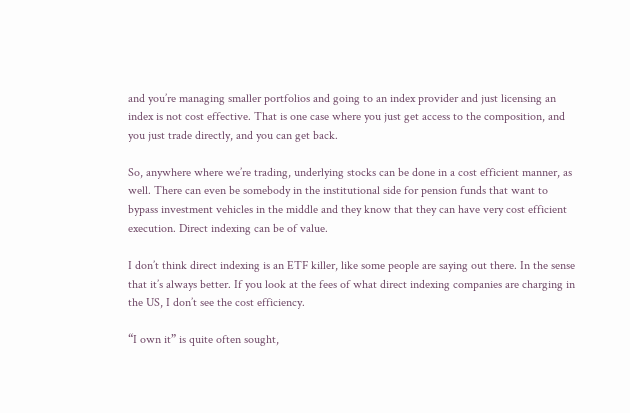and you’re managing smaller portfolios and going to an index provider and just licensing an index is not cost effective. That is one case where you just get access to the composition, and you just trade directly, and you can get back.

So, anywhere where we’re trading, underlying stocks can be done in a cost efficient manner, as well. There can even be somebody in the institutional side for pension funds that want to bypass investment vehicles in the middle and they know that they can have very cost efficient execution. Direct indexing can be of value.

I don’t think direct indexing is an ETF killer, like some people are saying out there. In the sense that it’s always better. If you look at the fees of what direct indexing companies are charging in the US, I don’t see the cost efficiency.

“I own it” is quite often sought,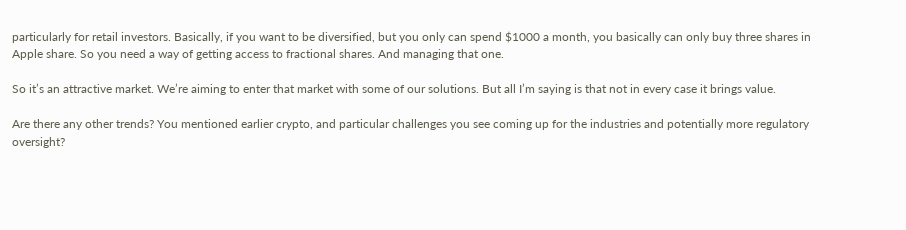particularly for retail investors. Basically, if you want to be diversified, but you only can spend $1000 a month, you basically can only buy three shares in Apple share. So you need a way of getting access to fractional shares. And managing that one.

So it’s an attractive market. We’re aiming to enter that market with some of our solutions. But all I’m saying is that not in every case it brings value.

Are there any other trends? You mentioned earlier crypto, and particular challenges you see coming up for the industries and potentially more regulatory oversight?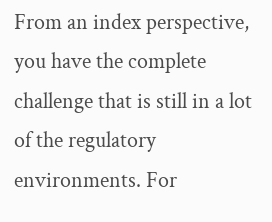From an index perspective, you have the complete challenge that is still in a lot of the regulatory environments. For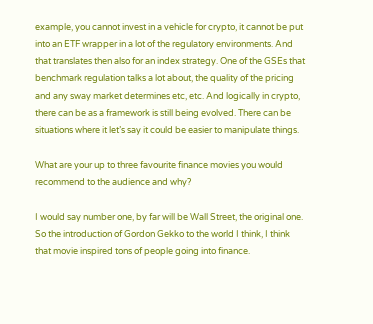example, you cannot invest in a vehicle for crypto, it cannot be put into an ETF wrapper in a lot of the regulatory environments. And that translates then also for an index strategy. One of the GSEs that benchmark regulation talks a lot about, the quality of the pricing and any sway market determines etc, etc. And logically in crypto, there can be as a framework is still being evolved. There can be situations where it let’s say it could be easier to manipulate things.

What are your up to three favourite finance movies you would recommend to the audience and why?

I would say number one, by far will be Wall Street, the original one. So the introduction of Gordon Gekko to the world I think, I think that movie inspired tons of people going into finance.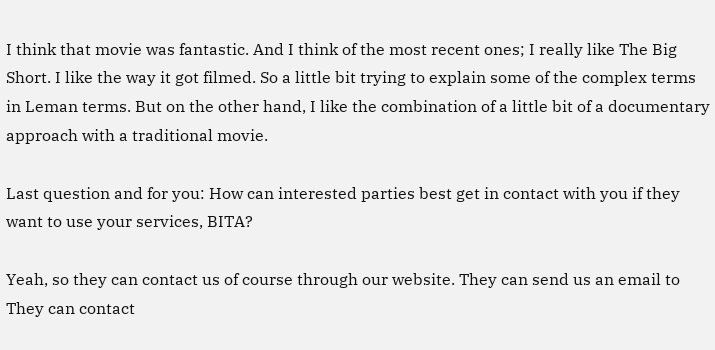I think that movie was fantastic. And I think of the most recent ones; I really like The Big Short. I like the way it got filmed. So a little bit trying to explain some of the complex terms in Leman terms. But on the other hand, I like the combination of a little bit of a documentary approach with a traditional movie.

Last question and for you: How can interested parties best get in contact with you if they want to use your services, BITA?

Yeah, so they can contact us of course through our website. They can send us an email to They can contact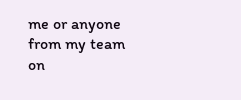me or anyone from my team on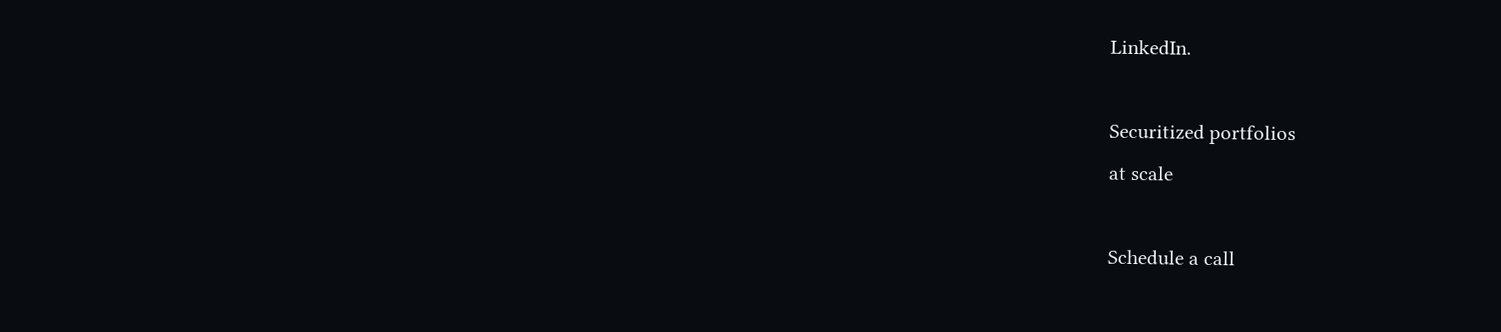LinkedIn.

Securitized portfolios
at scale

Schedule a call